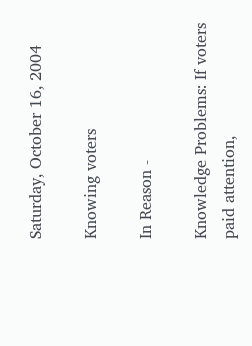Saturday, October 16, 2004

Knowing voters

In Reason -

Knowledge Problems: If voters paid attention,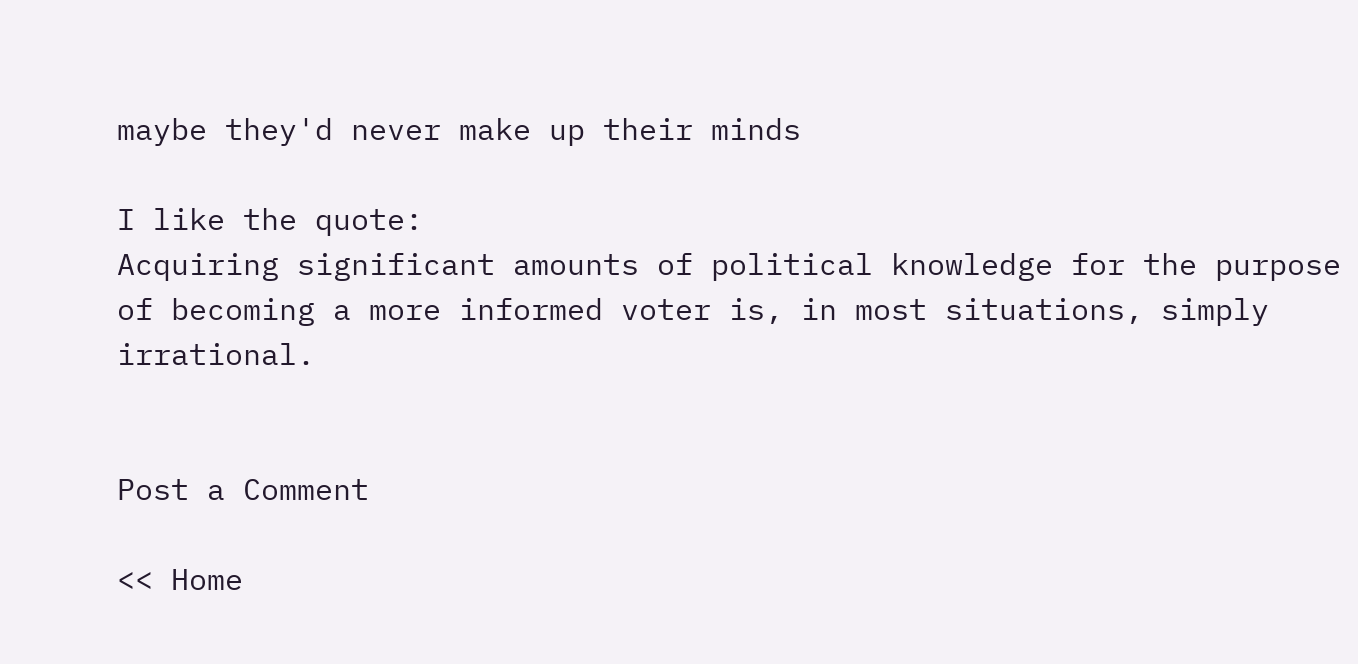maybe they'd never make up their minds

I like the quote:
Acquiring significant amounts of political knowledge for the purpose of becoming a more informed voter is, in most situations, simply irrational.


Post a Comment

<< Home